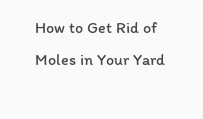How to Get Rid of Moles in Your Yard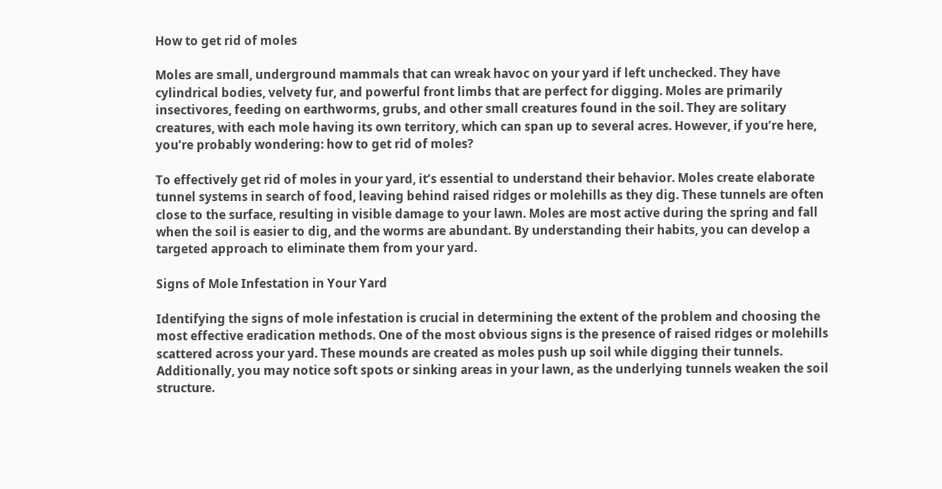How to get rid of moles

Moles are small, underground mammals that can wreak havoc on your yard if left unchecked. They have cylindrical bodies, velvety fur, and powerful front limbs that are perfect for digging. Moles are primarily insectivores, feeding on earthworms, grubs, and other small creatures found in the soil. They are solitary creatures, with each mole having its own territory, which can span up to several acres. However, if you’re here, you’re probably wondering: how to get rid of moles?

To effectively get rid of moles in your yard, it’s essential to understand their behavior. Moles create elaborate tunnel systems in search of food, leaving behind raised ridges or molehills as they dig. These tunnels are often close to the surface, resulting in visible damage to your lawn. Moles are most active during the spring and fall when the soil is easier to dig, and the worms are abundant. By understanding their habits, you can develop a targeted approach to eliminate them from your yard.

Signs of Mole Infestation in Your Yard

Identifying the signs of mole infestation is crucial in determining the extent of the problem and choosing the most effective eradication methods. One of the most obvious signs is the presence of raised ridges or molehills scattered across your yard. These mounds are created as moles push up soil while digging their tunnels. Additionally, you may notice soft spots or sinking areas in your lawn, as the underlying tunnels weaken the soil structure.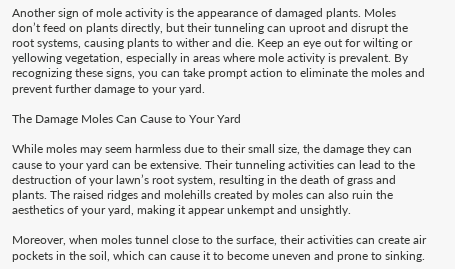Another sign of mole activity is the appearance of damaged plants. Moles don’t feed on plants directly, but their tunneling can uproot and disrupt the root systems, causing plants to wither and die. Keep an eye out for wilting or yellowing vegetation, especially in areas where mole activity is prevalent. By recognizing these signs, you can take prompt action to eliminate the moles and prevent further damage to your yard.

The Damage Moles Can Cause to Your Yard

While moles may seem harmless due to their small size, the damage they can cause to your yard can be extensive. Their tunneling activities can lead to the destruction of your lawn’s root system, resulting in the death of grass and plants. The raised ridges and molehills created by moles can also ruin the aesthetics of your yard, making it appear unkempt and unsightly.

Moreover, when moles tunnel close to the surface, their activities can create air pockets in the soil, which can cause it to become uneven and prone to sinking.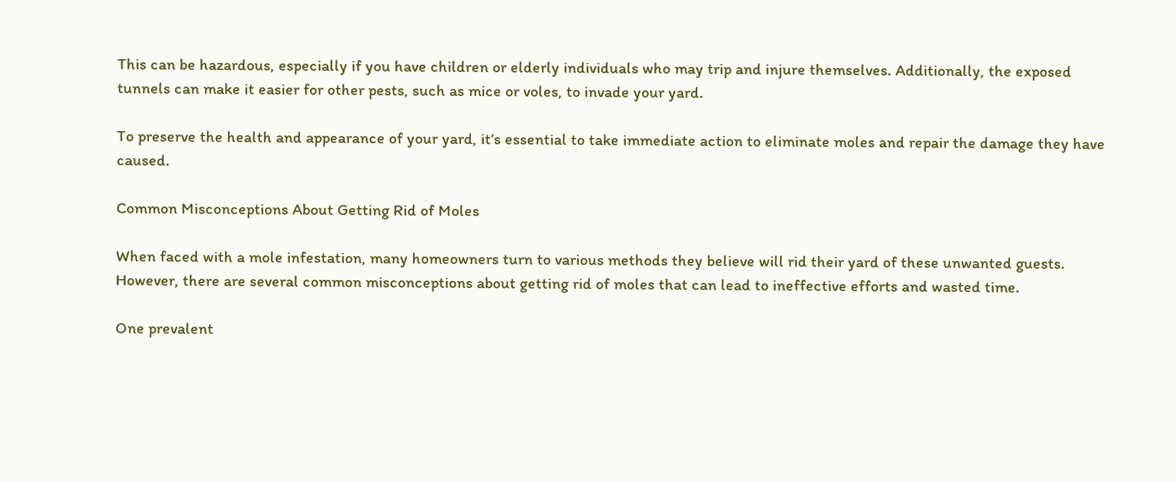This can be hazardous, especially if you have children or elderly individuals who may trip and injure themselves. Additionally, the exposed tunnels can make it easier for other pests, such as mice or voles, to invade your yard.

To preserve the health and appearance of your yard, it’s essential to take immediate action to eliminate moles and repair the damage they have caused.

Common Misconceptions About Getting Rid of Moles

When faced with a mole infestation, many homeowners turn to various methods they believe will rid their yard of these unwanted guests. However, there are several common misconceptions about getting rid of moles that can lead to ineffective efforts and wasted time.

One prevalent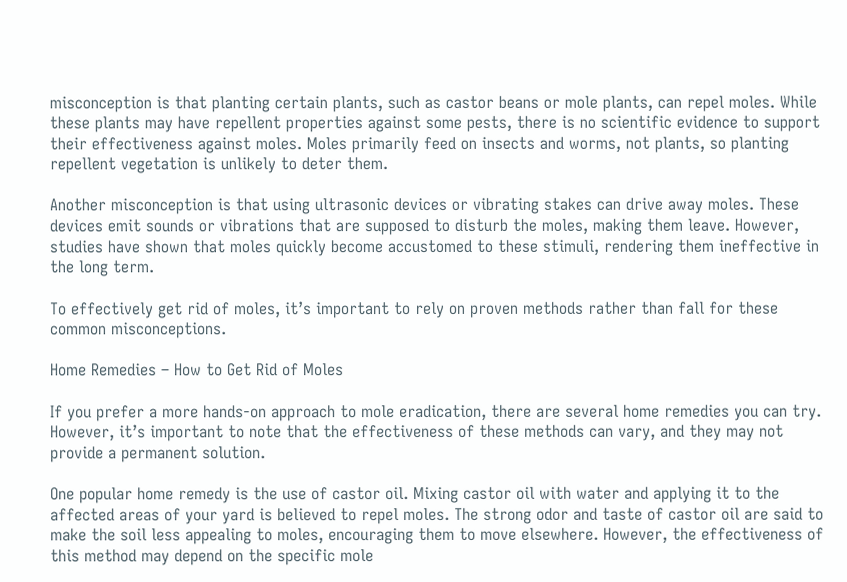misconception is that planting certain plants, such as castor beans or mole plants, can repel moles. While these plants may have repellent properties against some pests, there is no scientific evidence to support their effectiveness against moles. Moles primarily feed on insects and worms, not plants, so planting repellent vegetation is unlikely to deter them.

Another misconception is that using ultrasonic devices or vibrating stakes can drive away moles. These devices emit sounds or vibrations that are supposed to disturb the moles, making them leave. However, studies have shown that moles quickly become accustomed to these stimuli, rendering them ineffective in the long term.

To effectively get rid of moles, it’s important to rely on proven methods rather than fall for these common misconceptions.

Home Remedies – How to Get Rid of Moles

If you prefer a more hands-on approach to mole eradication, there are several home remedies you can try. However, it’s important to note that the effectiveness of these methods can vary, and they may not provide a permanent solution.

One popular home remedy is the use of castor oil. Mixing castor oil with water and applying it to the affected areas of your yard is believed to repel moles. The strong odor and taste of castor oil are said to make the soil less appealing to moles, encouraging them to move elsewhere. However, the effectiveness of this method may depend on the specific mole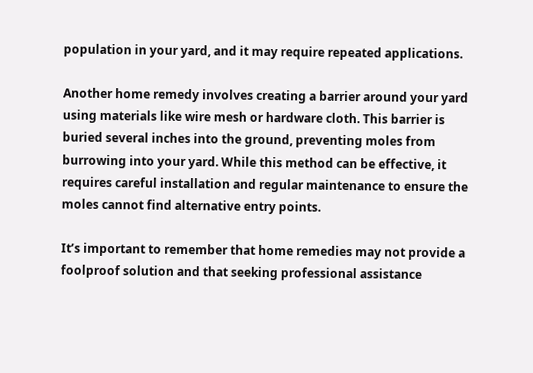population in your yard, and it may require repeated applications.

Another home remedy involves creating a barrier around your yard using materials like wire mesh or hardware cloth. This barrier is buried several inches into the ground, preventing moles from burrowing into your yard. While this method can be effective, it requires careful installation and regular maintenance to ensure the moles cannot find alternative entry points.

It’s important to remember that home remedies may not provide a foolproof solution and that seeking professional assistance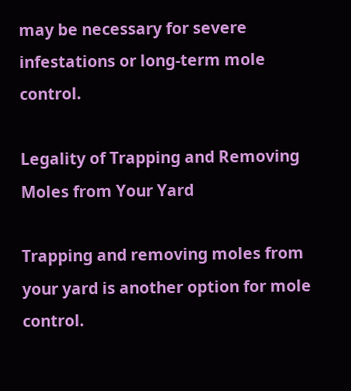may be necessary for severe infestations or long-term mole control.

Legality of Trapping and Removing Moles from Your Yard

Trapping and removing moles from your yard is another option for mole control.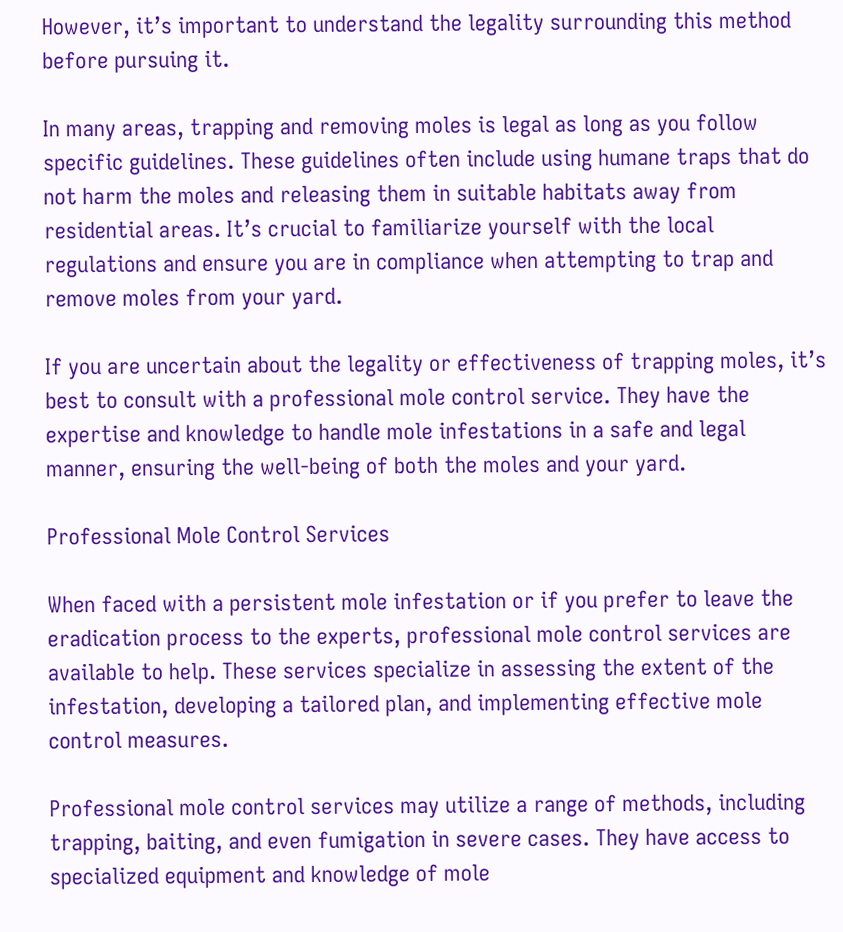However, it’s important to understand the legality surrounding this method before pursuing it.

In many areas, trapping and removing moles is legal as long as you follow specific guidelines. These guidelines often include using humane traps that do not harm the moles and releasing them in suitable habitats away from residential areas. It’s crucial to familiarize yourself with the local regulations and ensure you are in compliance when attempting to trap and remove moles from your yard.

If you are uncertain about the legality or effectiveness of trapping moles, it’s best to consult with a professional mole control service. They have the expertise and knowledge to handle mole infestations in a safe and legal manner, ensuring the well-being of both the moles and your yard.

Professional Mole Control Services

When faced with a persistent mole infestation or if you prefer to leave the eradication process to the experts, professional mole control services are available to help. These services specialize in assessing the extent of the infestation, developing a tailored plan, and implementing effective mole control measures.

Professional mole control services may utilize a range of methods, including trapping, baiting, and even fumigation in severe cases. They have access to specialized equipment and knowledge of mole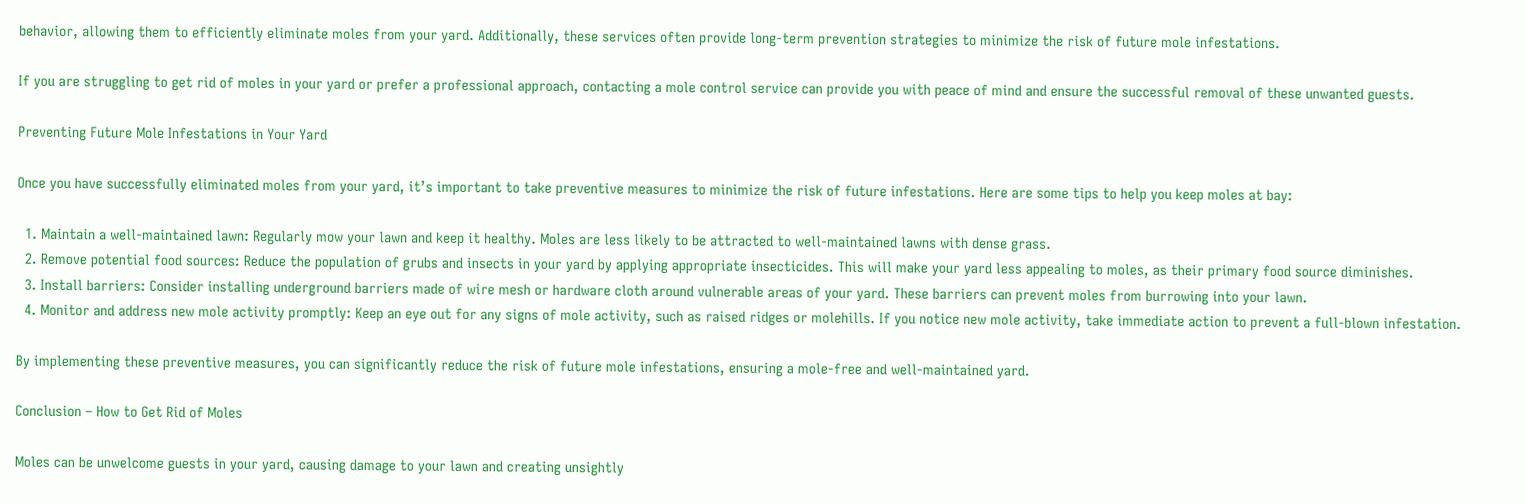behavior, allowing them to efficiently eliminate moles from your yard. Additionally, these services often provide long-term prevention strategies to minimize the risk of future mole infestations.

If you are struggling to get rid of moles in your yard or prefer a professional approach, contacting a mole control service can provide you with peace of mind and ensure the successful removal of these unwanted guests.

Preventing Future Mole Infestations in Your Yard

Once you have successfully eliminated moles from your yard, it’s important to take preventive measures to minimize the risk of future infestations. Here are some tips to help you keep moles at bay:

  1. Maintain a well-maintained lawn: Regularly mow your lawn and keep it healthy. Moles are less likely to be attracted to well-maintained lawns with dense grass.
  2. Remove potential food sources: Reduce the population of grubs and insects in your yard by applying appropriate insecticides. This will make your yard less appealing to moles, as their primary food source diminishes.
  3. Install barriers: Consider installing underground barriers made of wire mesh or hardware cloth around vulnerable areas of your yard. These barriers can prevent moles from burrowing into your lawn.
  4. Monitor and address new mole activity promptly: Keep an eye out for any signs of mole activity, such as raised ridges or molehills. If you notice new mole activity, take immediate action to prevent a full-blown infestation.

By implementing these preventive measures, you can significantly reduce the risk of future mole infestations, ensuring a mole-free and well-maintained yard.

Conclusion – How to Get Rid of Moles

Moles can be unwelcome guests in your yard, causing damage to your lawn and creating unsightly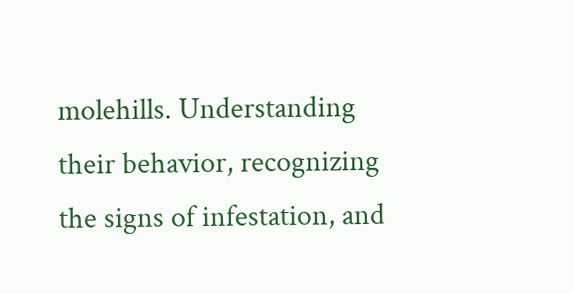molehills. Understanding their behavior, recognizing the signs of infestation, and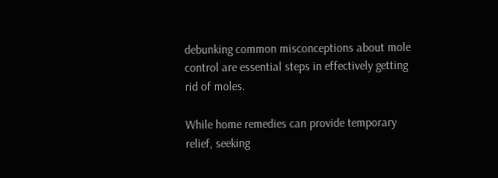debunking common misconceptions about mole control are essential steps in effectively getting rid of moles.

While home remedies can provide temporary relief, seeking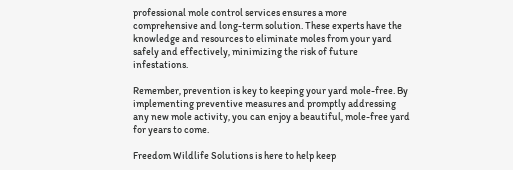professional mole control services ensures a more comprehensive and long-term solution. These experts have the knowledge and resources to eliminate moles from your yard safely and effectively, minimizing the risk of future infestations.

Remember, prevention is key to keeping your yard mole-free. By implementing preventive measures and promptly addressing any new mole activity, you can enjoy a beautiful, mole-free yard for years to come.

Freedom Wildlife Solutions is here to help keep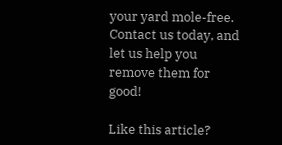your yard mole-free. Contact us today, and let us help you remove them for good!

Like this article?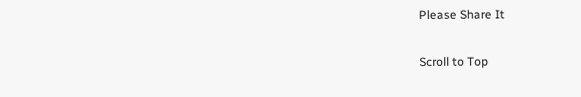Please Share It

Scroll to Top